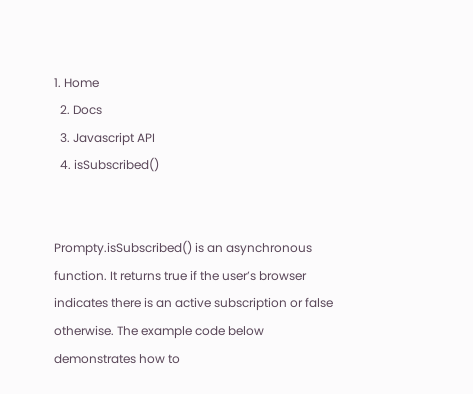1. Home
  2. Docs
  3. Javascript API
  4. isSubscribed()


Prompty.isSubscribed() is an asynchronous function. It returns true if the user’s browser indicates there is an active subscription or false otherwise. The example code below demonstrates how to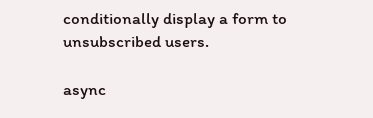conditionally display a form to unsubscribed users.

async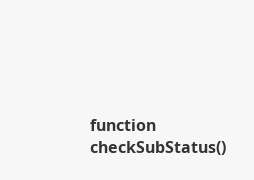function checkSubStatus()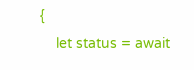{
    let status = await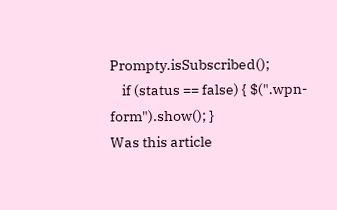Prompty.isSubscribed();
    if (status == false) { $(".wpn-form").show(); }
Was this article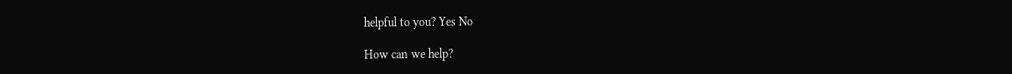helpful to you? Yes No

How can we help?